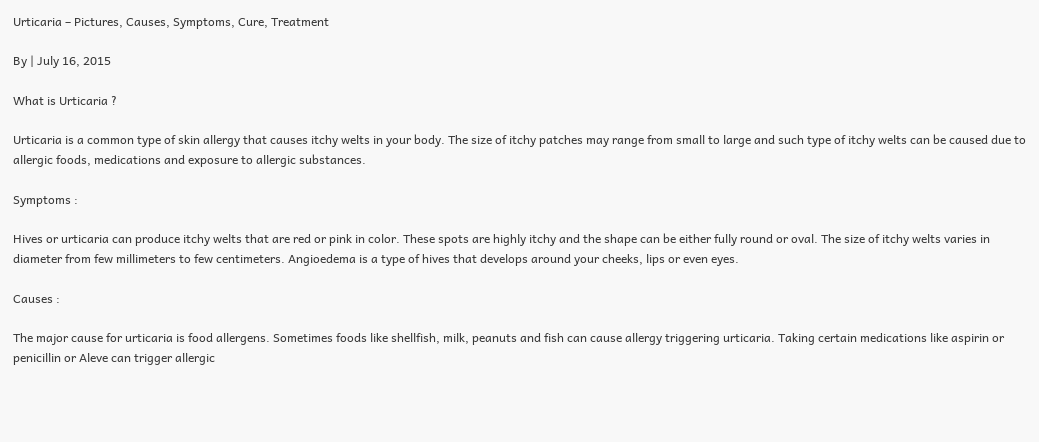Urticaria – Pictures, Causes, Symptoms, Cure, Treatment

By | July 16, 2015

What is Urticaria ?

Urticaria is a common type of skin allergy that causes itchy welts in your body. The size of itchy patches may range from small to large and such type of itchy welts can be caused due to allergic foods, medications and exposure to allergic substances.

Symptoms :

Hives or urticaria can produce itchy welts that are red or pink in color. These spots are highly itchy and the shape can be either fully round or oval. The size of itchy welts varies in diameter from few millimeters to few centimeters. Angioedema is a type of hives that develops around your cheeks, lips or even eyes.

Causes :

The major cause for urticaria is food allergens. Sometimes foods like shellfish, milk, peanuts and fish can cause allergy triggering urticaria. Taking certain medications like aspirin or penicillin or Aleve can trigger allergic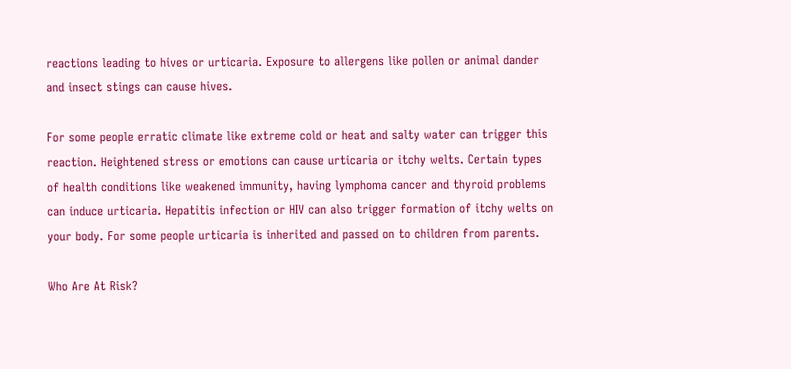reactions leading to hives or urticaria. Exposure to allergens like pollen or animal dander and insect stings can cause hives.

For some people erratic climate like extreme cold or heat and salty water can trigger this reaction. Heightened stress or emotions can cause urticaria or itchy welts. Certain types of health conditions like weakened immunity, having lymphoma cancer and thyroid problems can induce urticaria. Hepatitis infection or HIV can also trigger formation of itchy welts on your body. For some people urticaria is inherited and passed on to children from parents.

Who Are At Risk?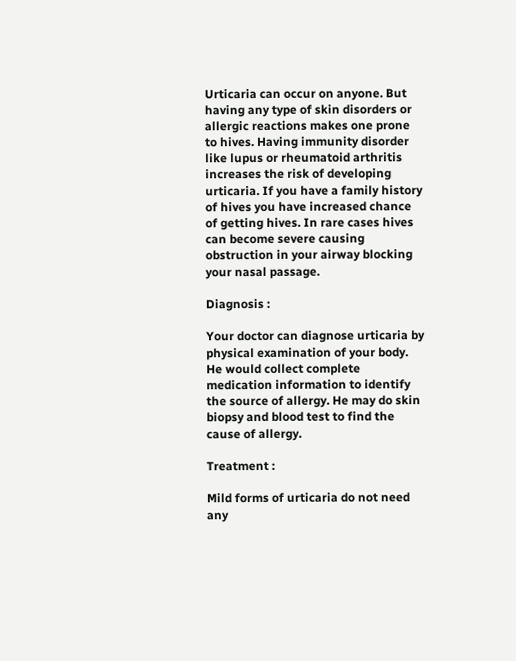Urticaria can occur on anyone. But having any type of skin disorders or allergic reactions makes one prone to hives. Having immunity disorder like lupus or rheumatoid arthritis increases the risk of developing urticaria. If you have a family history of hives you have increased chance of getting hives. In rare cases hives can become severe causing obstruction in your airway blocking your nasal passage.

Diagnosis :

Your doctor can diagnose urticaria by physical examination of your body. He would collect complete medication information to identify the source of allergy. He may do skin biopsy and blood test to find the cause of allergy.

Treatment :

Mild forms of urticaria do not need any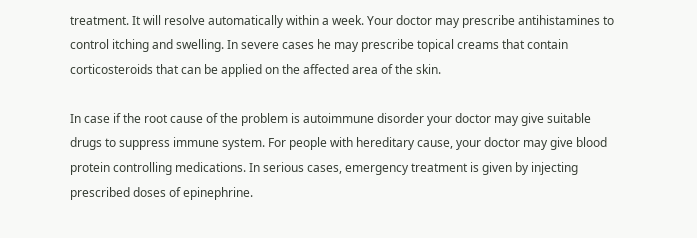treatment. It will resolve automatically within a week. Your doctor may prescribe antihistamines to control itching and swelling. In severe cases he may prescribe topical creams that contain corticosteroids that can be applied on the affected area of the skin.

In case if the root cause of the problem is autoimmune disorder your doctor may give suitable drugs to suppress immune system. For people with hereditary cause, your doctor may give blood protein controlling medications. In serious cases, emergency treatment is given by injecting prescribed doses of epinephrine.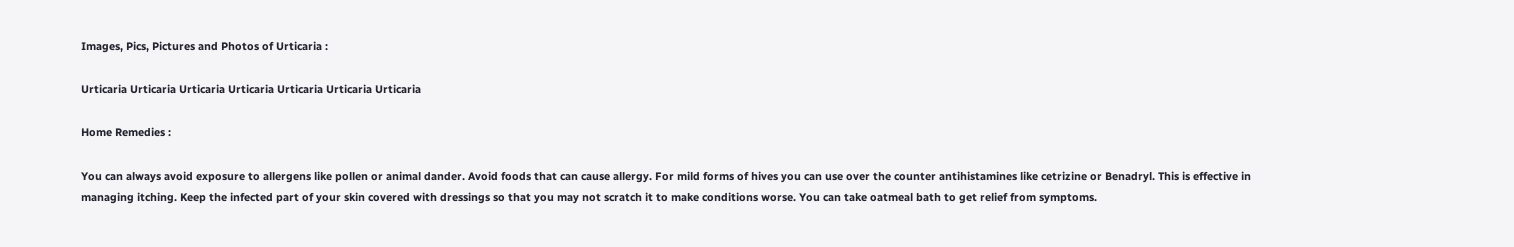Images, Pics, Pictures and Photos of Urticaria :

Urticaria Urticaria Urticaria Urticaria Urticaria Urticaria Urticaria

Home Remedies :

You can always avoid exposure to allergens like pollen or animal dander. Avoid foods that can cause allergy. For mild forms of hives you can use over the counter antihistamines like cetrizine or Benadryl. This is effective in managing itching. Keep the infected part of your skin covered with dressings so that you may not scratch it to make conditions worse. You can take oatmeal bath to get relief from symptoms.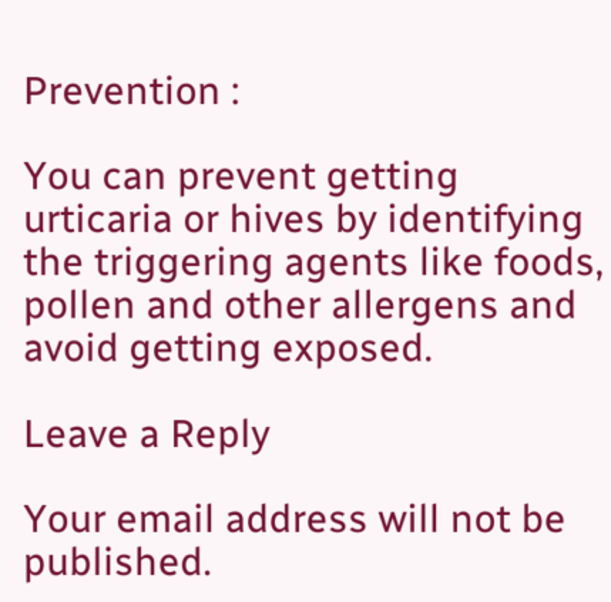Prevention :

You can prevent getting urticaria or hives by identifying the triggering agents like foods, pollen and other allergens and avoid getting exposed.

Leave a Reply

Your email address will not be published.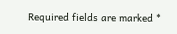Required fields are marked *